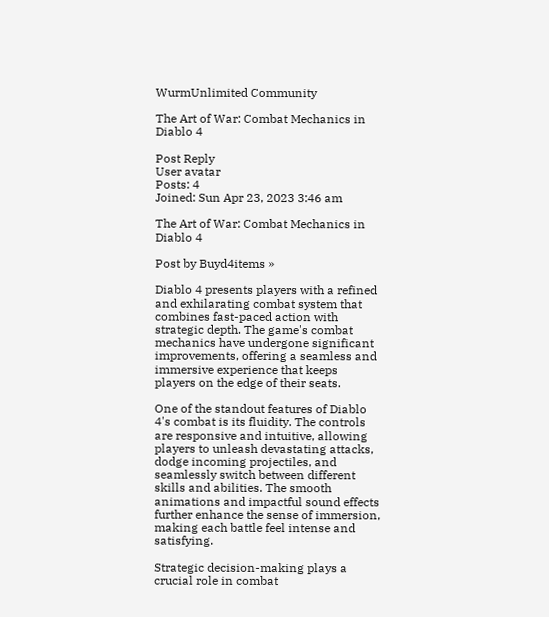WurmUnlimited Community

The Art of War: Combat Mechanics in Diablo 4

Post Reply
User avatar
Posts: 4
Joined: Sun Apr 23, 2023 3:46 am

The Art of War: Combat Mechanics in Diablo 4

Post by Buyd4items »

Diablo 4 presents players with a refined and exhilarating combat system that combines fast-paced action with strategic depth. The game's combat mechanics have undergone significant improvements, offering a seamless and immersive experience that keeps players on the edge of their seats.

One of the standout features of Diablo 4's combat is its fluidity. The controls are responsive and intuitive, allowing players to unleash devastating attacks, dodge incoming projectiles, and seamlessly switch between different skills and abilities. The smooth animations and impactful sound effects further enhance the sense of immersion, making each battle feel intense and satisfying.

Strategic decision-making plays a crucial role in combat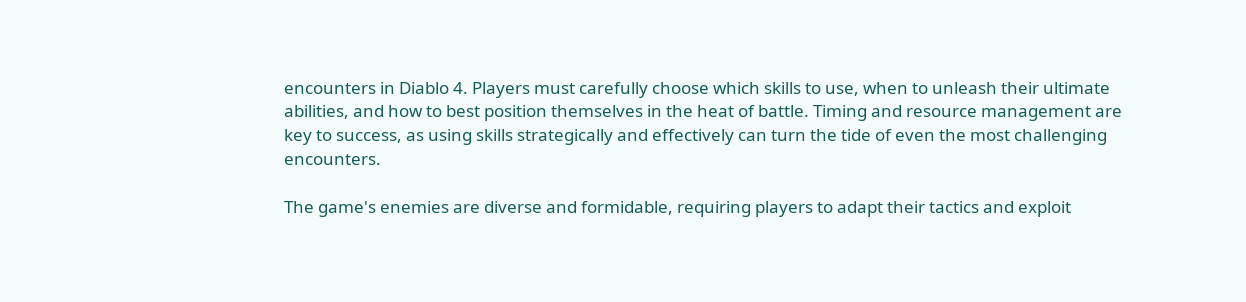encounters in Diablo 4. Players must carefully choose which skills to use, when to unleash their ultimate abilities, and how to best position themselves in the heat of battle. Timing and resource management are key to success, as using skills strategically and effectively can turn the tide of even the most challenging encounters.

The game's enemies are diverse and formidable, requiring players to adapt their tactics and exploit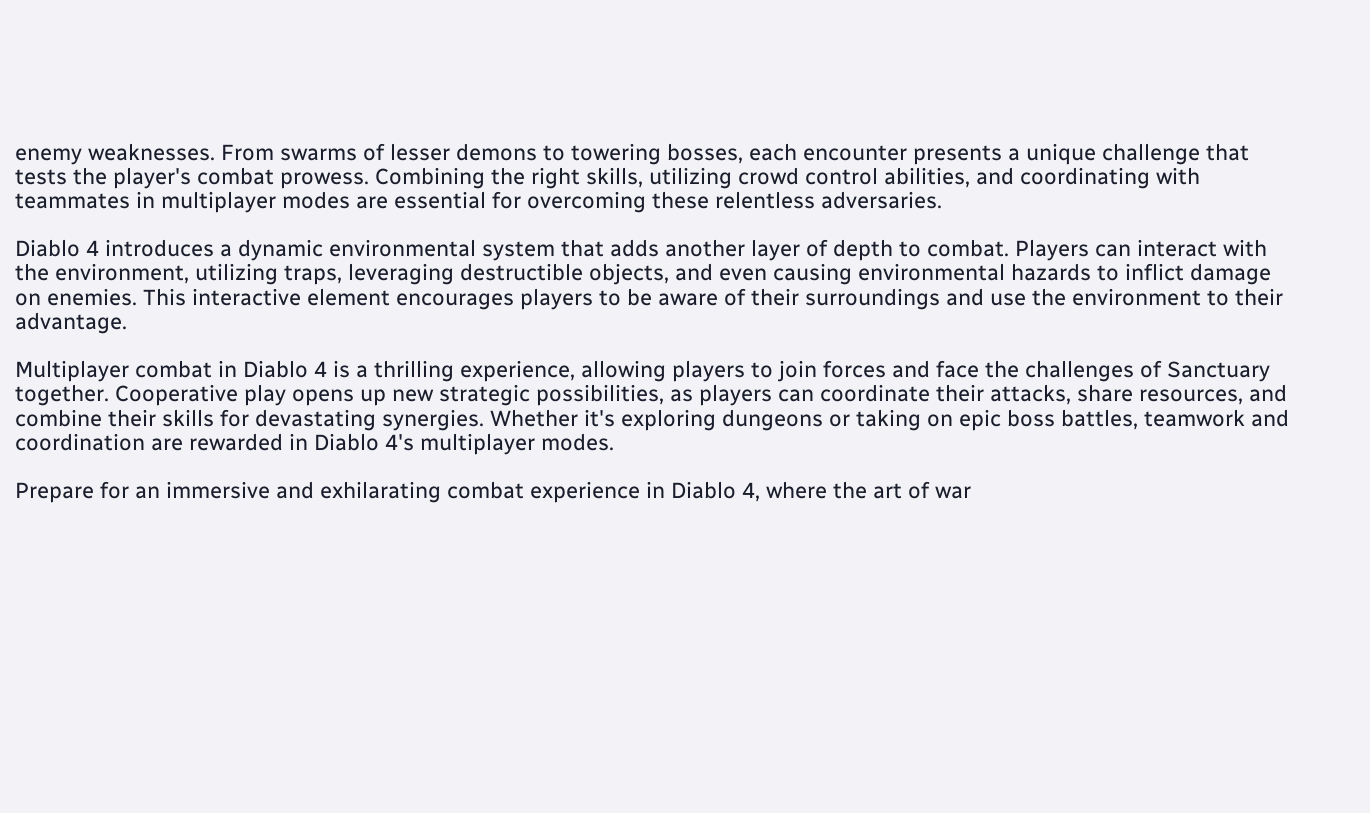enemy weaknesses. From swarms of lesser demons to towering bosses, each encounter presents a unique challenge that tests the player's combat prowess. Combining the right skills, utilizing crowd control abilities, and coordinating with teammates in multiplayer modes are essential for overcoming these relentless adversaries.

Diablo 4 introduces a dynamic environmental system that adds another layer of depth to combat. Players can interact with the environment, utilizing traps, leveraging destructible objects, and even causing environmental hazards to inflict damage on enemies. This interactive element encourages players to be aware of their surroundings and use the environment to their advantage.

Multiplayer combat in Diablo 4 is a thrilling experience, allowing players to join forces and face the challenges of Sanctuary together. Cooperative play opens up new strategic possibilities, as players can coordinate their attacks, share resources, and combine their skills for devastating synergies. Whether it's exploring dungeons or taking on epic boss battles, teamwork and coordination are rewarded in Diablo 4's multiplayer modes.

Prepare for an immersive and exhilarating combat experience in Diablo 4, where the art of war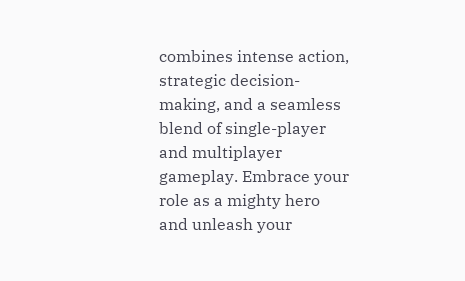combines intense action, strategic decision-making, and a seamless blend of single-player and multiplayer gameplay. Embrace your role as a mighty hero and unleash your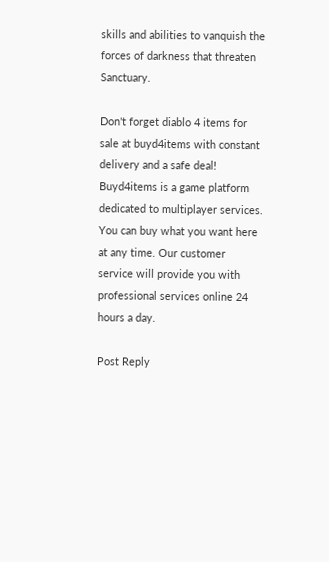skills and abilities to vanquish the forces of darkness that threaten Sanctuary.

Don't forget diablo 4 items for sale at buyd4items with constant delivery and a safe deal!
Buyd4items is a game platform dedicated to multiplayer services. You can buy what you want here at any time. Our customer service will provide you with professional services online 24 hours a day.

Post Reply